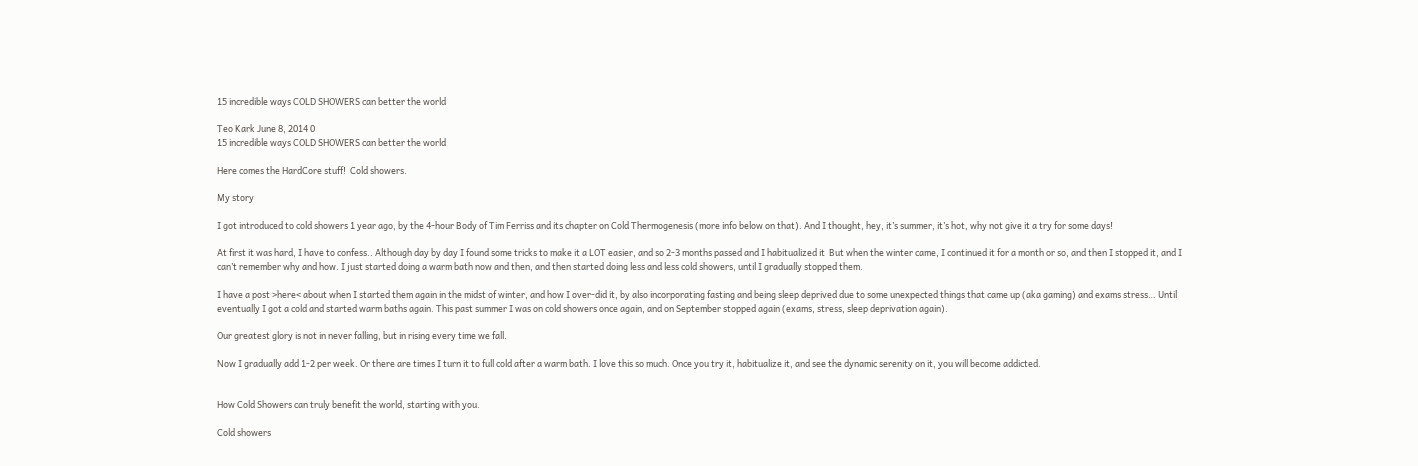15 incredible ways COLD SHOWERS can better the world

Teo Kark June 8, 2014 0
15 incredible ways COLD SHOWERS can better the world

Here comes the HardCore stuff!  Cold showers.

My story

I got introduced to cold showers 1 year ago, by the 4-hour Body of Tim Ferriss and its chapter on Cold Thermogenesis (more info below on that). And I thought, hey, it’s summer, it’s hot, why not give it a try for some days!

At first it was hard, I have to confess.. Although day by day I found some tricks to make it a LOT easier, and so 2-3 months passed and I habitualized it  But when the winter came, I continued it for a month or so, and then I stopped it, and I can’t remember why and how. I just started doing a warm bath now and then, and then started doing less and less cold showers, until I gradually stopped them.

I have a post >here< about when I started them again in the midst of winter, and how I over-did it, by also incorporating fasting and being sleep deprived due to some unexpected things that came up (aka gaming) and exams stress… Until eventually I got a cold and started warm baths again. This past summer I was on cold showers once again, and on September stopped again (exams, stress, sleep deprivation again).

Our greatest glory is not in never falling, but in rising every time we fall.

Now I gradually add 1-2 per week. Or there are times I turn it to full cold after a warm bath. I love this so much. Once you try it, habitualize it, and see the dynamic serenity on it, you will become addicted.


How Cold Showers can truly benefit the world, starting with you.

Cold showers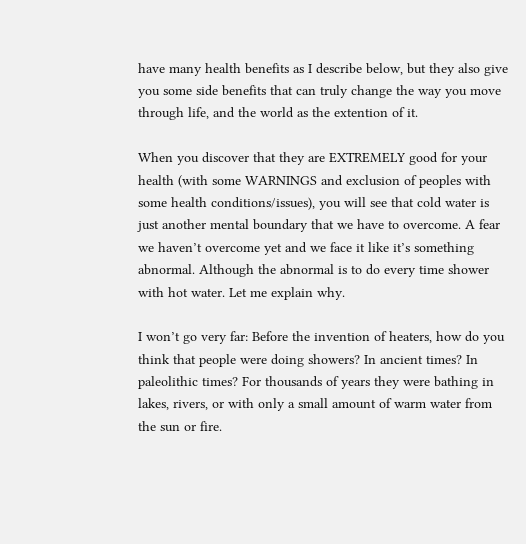have many health benefits as I describe below, but they also give you some side benefits that can truly change the way you move through life, and the world as the extention of it.

When you discover that they are EXTREMELY good for your health (with some WARNINGS and exclusion of peoples with some health conditions/issues), you will see that cold water is just another mental boundary that we have to overcome. A fear we haven’t overcome yet and we face it like it’s something abnormal. Although the abnormal is to do every time shower with hot water. Let me explain why.

I won’t go very far: Before the invention of heaters, how do you think that people were doing showers? In ancient times? In paleolithic times? For thousands of years they were bathing in lakes, rivers, or with only a small amount of warm water from the sun or fire.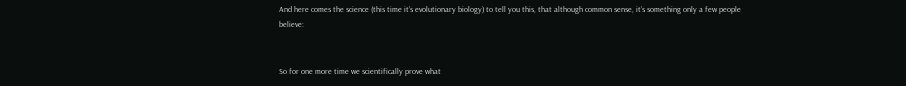And here comes the science (this time it’s evolutionary biology) to tell you this, that although common sense, it’s something only a few people believe:


So for one more time we scientifically prove what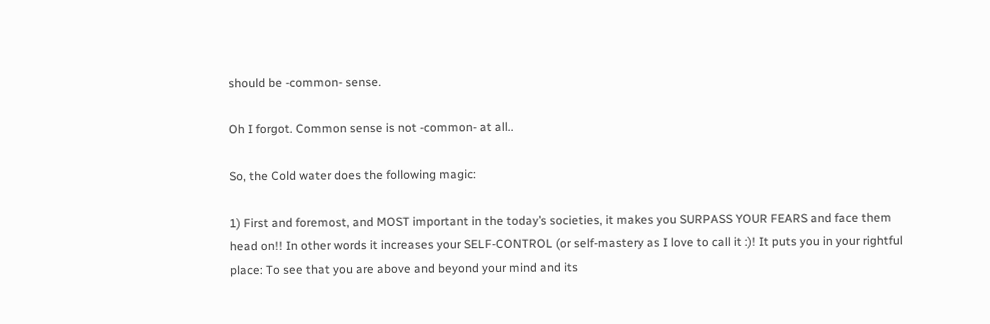should be -common- sense.

Oh I forgot. Common sense is not -common- at all..

So, the Cold water does the following magic:

1) First and foremost, and MOST important in the today’s societies, it makes you SURPASS YOUR FEARS and face them head on!! In other words it increases your SELF-CONTROL (or self-mastery as I love to call it :)! It puts you in your rightful place: To see that you are above and beyond your mind and its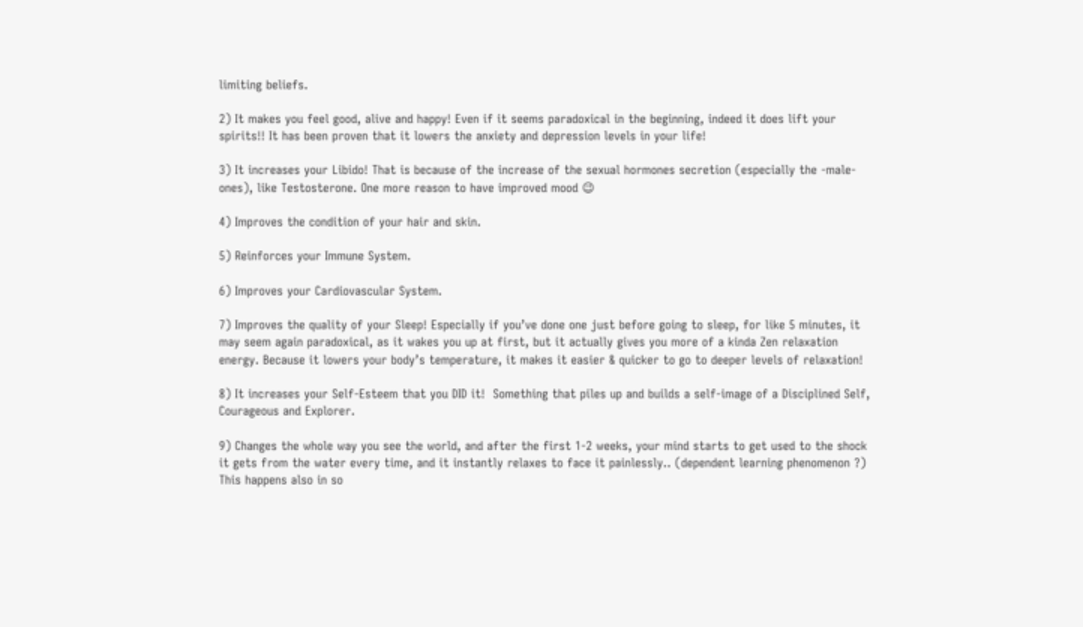limiting beliefs.

2) It makes you feel good, alive and happy! Even if it seems paradoxical in the beginning, indeed it does lift your spirits!! It has been proven that it lowers the anxiety and depression levels in your life!

3) It increases your Libido! That is because of the increase of the sexual hormones secretion (especially the -male- ones), like Testosterone. One more reason to have improved mood 😉

4) Improves the condition of your hair and skin.

5) Reinforces your Immune System.

6) Improves your Cardiovascular System.

7) Improves the quality of your Sleep! Especially if you’ve done one just before going to sleep, for like 5 minutes, it may seem again paradoxical, as it wakes you up at first, but it actually gives you more of a kinda Zen relaxation energy. Because it lowers your body’s temperature, it makes it easier & quicker to go to deeper levels of relaxation!

8) It increases your Self-Esteem that you DID it!  Something that piles up and builds a self-image of a Disciplined Self, Courageous and Explorer.

9) Changes the whole way you see the world, and after the first 1-2 weeks, your mind starts to get used to the shock it gets from the water every time, and it instantly relaxes to face it painlessly.. (dependent learning phenomenon ?) This happens also in so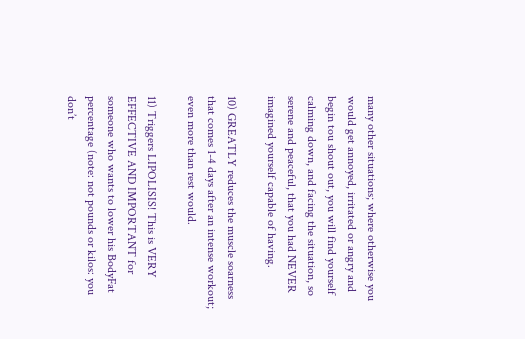many other situations; where otherwise you would get annoyed, irritated or angry and begin tou shout out, you will find yourself calming down, and facing the situation, so serene and peaceful, that you had NEVER imagined yourself capable of having.

10) GREATLY reduces the muscle soarness that comes 1-4 days after an intense workout; even more than rest would.

11) Triggers LIPOLISIS! This is VERY EFFECTIVE AND IMPORTANT for someone who wants to lower his BodyFat percentage (note: not pounds or kilos: you don’t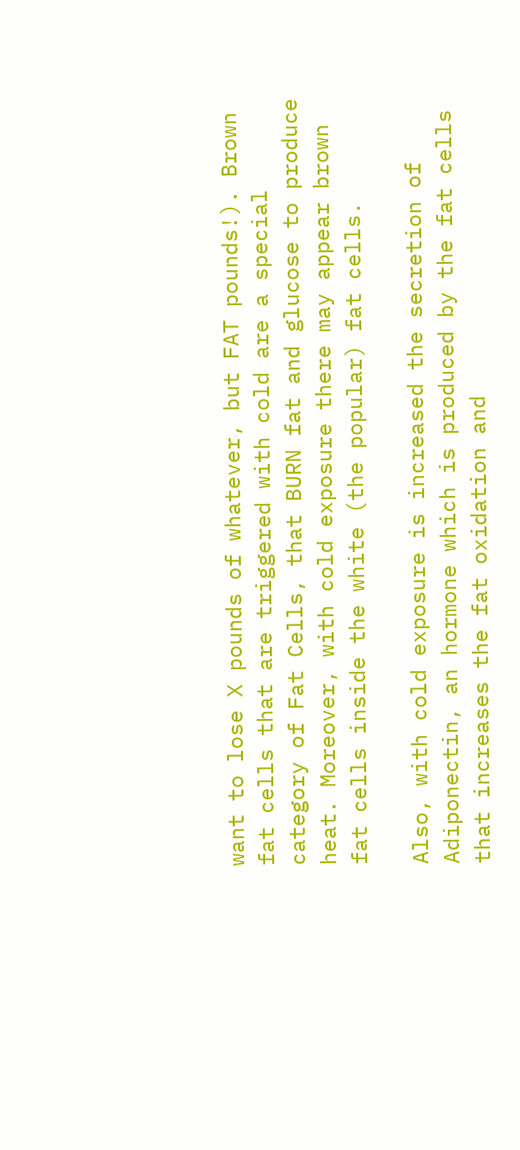want to lose X pounds of whatever, but FAT pounds!). Brown fat cells that are triggered with cold are a special category of Fat Cells, that BURN fat and glucose to produce heat. Moreover, with cold exposure there may appear brown fat cells inside the white (the popular) fat cells.

Also, with cold exposure is increased the secretion of Adiponectin, an hormone which is produced by the fat cells that increases the fat oxidation and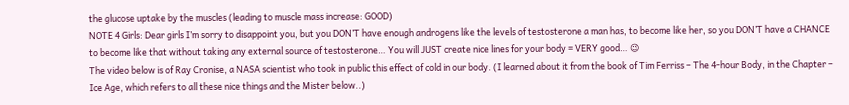the glucose uptake by the muscles (leading to muscle mass increase: GOOD)
NOTE 4 Girls: Dear girls I’m sorry to disappoint you, but you DON’T have enough androgens like the levels of testosterone a man has, to become like her, so you DON’T have a CHANCE to become like that without taking any external source of testosterone… You will JUST create nice lines for your body = VERY good… 😉
The video below is of Ray Cronise, a NASA scientist who took in public this effect of cold in our body. (I learned about it from the book of Tim Ferriss – The 4-hour Body, in the Chapter – Ice Age, which refers to all these nice things and the Mister below..)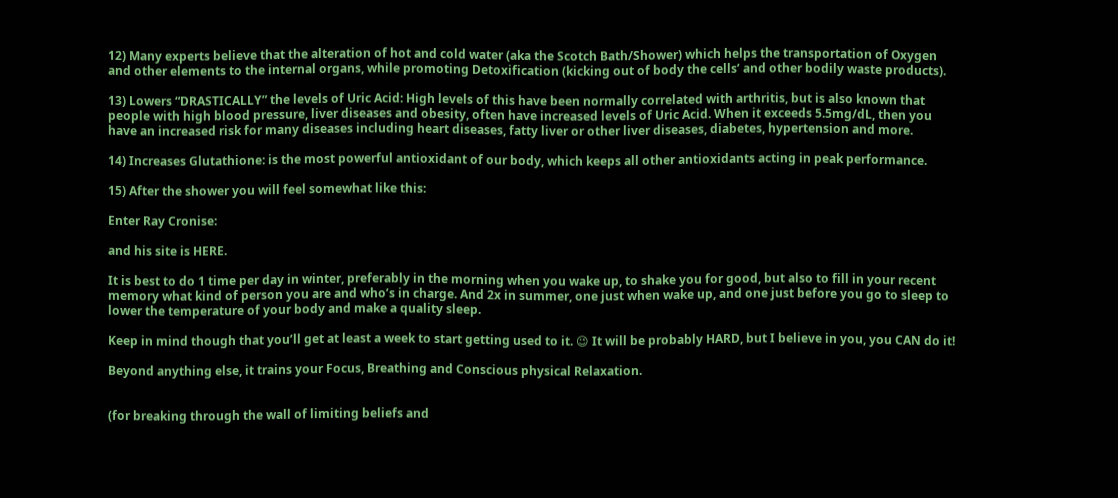12) Many experts believe that the alteration of hot and cold water (aka the Scotch Bath/Shower) which helps the transportation of Oxygen and other elements to the internal organs, while promoting Detoxification (kicking out of body the cells’ and other bodily waste products).

13) Lowers “DRASTICALLY” the levels of Uric Acid: High levels of this have been normally correlated with arthritis, but is also known that people with high blood pressure, liver diseases and obesity, often have increased levels of Uric Acid. When it exceeds 5.5mg/dL, then you have an increased risk for many diseases including heart diseases, fatty liver or other liver diseases, diabetes, hypertension and more.

14) Increases Glutathione: is the most powerful antioxidant of our body, which keeps all other antioxidants acting in peak performance.

15) After the shower you will feel somewhat like this:

Enter Ray Cronise:

and his site is HERE.

It is best to do 1 time per day in winter, preferably in the morning when you wake up, to shake you for good, but also to fill in your recent memory what kind of person you are and who’s in charge. And 2x in summer, one just when wake up, and one just before you go to sleep to lower the temperature of your body and make a quality sleep.

Keep in mind though that you’ll get at least a week to start getting used to it. 😉 It will be probably HARD, but I believe in you, you CAN do it!

Beyond anything else, it trains your Focus, Breathing and Conscious physical Relaxation.


(for breaking through the wall of limiting beliefs and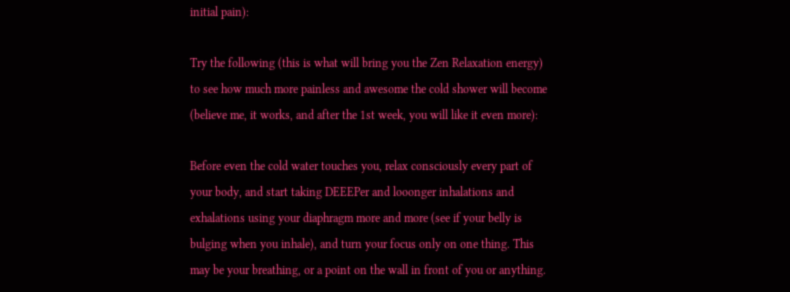initial pain):

Try the following (this is what will bring you the Zen Relaxation energy) to see how much more painless and awesome the cold shower will become (believe me, it works, and after the 1st week, you will like it even more):

Before even the cold water touches you, relax consciously every part of your body, and start taking DEEEPer and looonger inhalations and exhalations using your diaphragm more and more (see if your belly is bulging when you inhale), and turn your focus only on one thing. This may be your breathing, or a point on the wall in front of you or anything.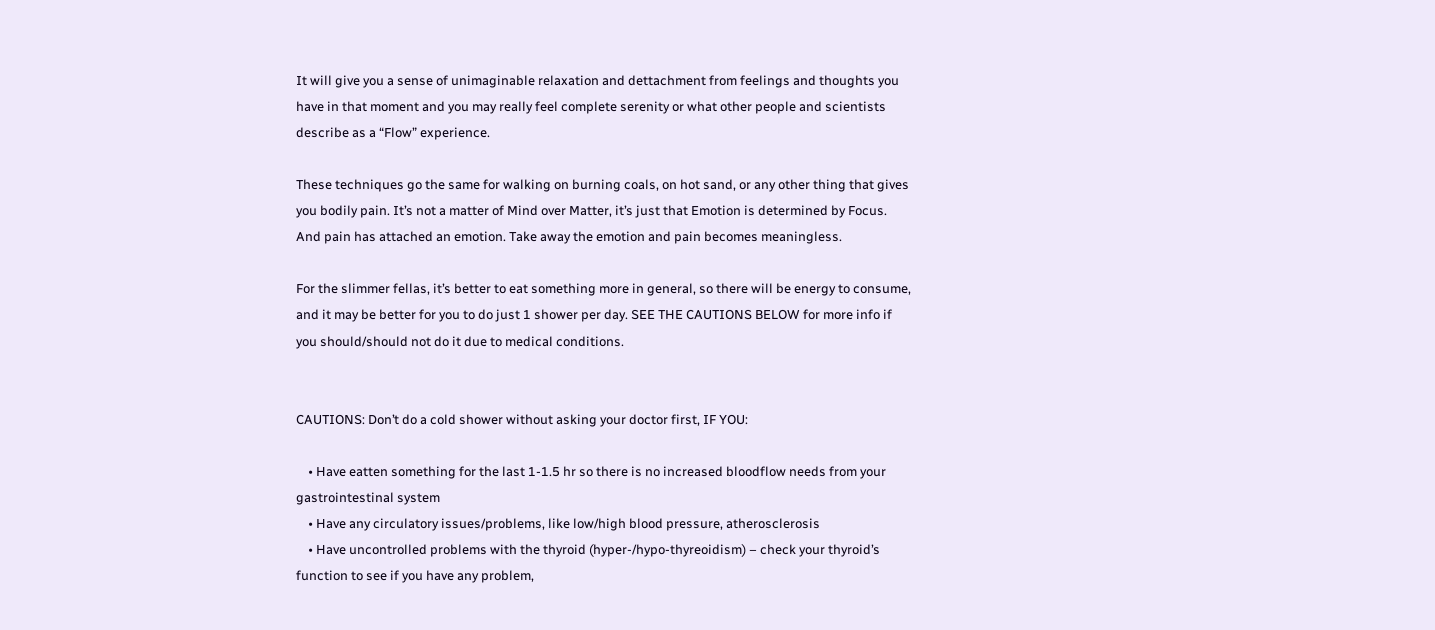It will give you a sense of unimaginable relaxation and dettachment from feelings and thoughts you have in that moment and you may really feel complete serenity or what other people and scientists describe as a “Flow” experience.

These techniques go the same for walking on burning coals, on hot sand, or any other thing that gives you bodily pain. It’s not a matter of Mind over Matter, it’s just that Emotion is determined by Focus. And pain has attached an emotion. Take away the emotion and pain becomes meaningless.

For the slimmer fellas, it’s better to eat something more in general, so there will be energy to consume, and it may be better for you to do just 1 shower per day. SEE THE CAUTIONS BELOW for more info if you should/should not do it due to medical conditions.


CAUTIONS: Don’t do a cold shower without asking your doctor first, IF YOU:

    • Have eatten something for the last 1-1.5 hr so there is no increased bloodflow needs from your gastrointestinal system
    • Have any circulatory issues/problems, like low/high blood pressure, atherosclerosis
    • Have uncontrolled problems with the thyroid (hyper-/hypo-thyreoidism) – check your thyroid’s function to see if you have any problem,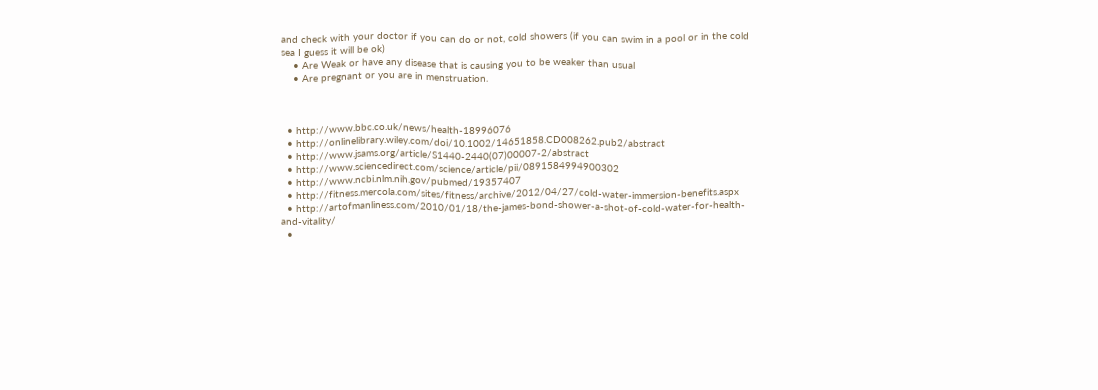and check with your doctor if you can do or not, cold showers (if you can swim in a pool or in the cold sea I guess it will be ok)
    • Are Weak or have any disease that is causing you to be weaker than usual
    • Are pregnant or you are in menstruation.



  • http://www.bbc.co.uk/news/health-18996076
  • http://onlinelibrary.wiley.com/doi/10.1002/14651858.CD008262.pub2/abstract
  • http://www.jsams.org/article/S1440-2440(07)00007-2/abstract
  • http://www.sciencedirect.com/science/article/pii/0891584994900302
  • http://www.ncbi.nlm.nih.gov/pubmed/19357407
  • http://fitness.mercola.com/sites/fitness/archive/2012/04/27/cold-water-immersion-benefits.aspx
  • http://artofmanliness.com/2010/01/18/the-james-bond-shower-a-shot-of-cold-water-for-health-and-vitality/
  •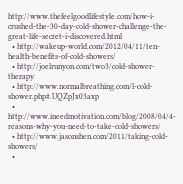http://www.thefeelgoodlifestyle.com/how-i-crushed-the-30-day-cold-shower-challenge-the-great-life-secret-i-discovered.html
  • http://wakeup-world.com/2012/04/11/ten-health-benefits-of-cold-showers/
  • http://joelrunyon.com/two3/cold-shower-therapy
  • http://www.normalbreathing.com/l-cold-shower.php#.UQZpJx03axp
  • http://www.ineedmotivation.com/blog/2008/04/4-reasons-why-you-need-to-take-cold-showers/
  • http://www.jasonshen.com/2011/taking-cold-showers/
  •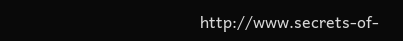http://www.secrets-of-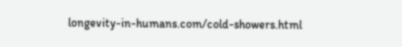longevity-in-humans.com/cold-showers.html